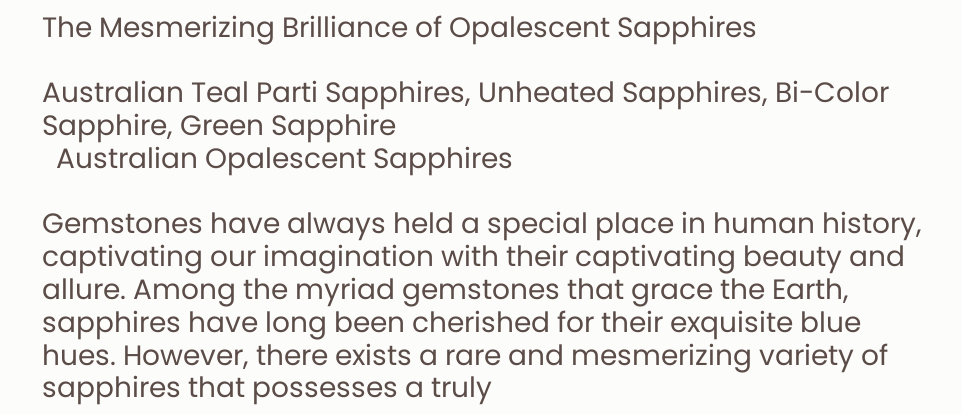The Mesmerizing Brilliance of Opalescent Sapphires

Australian Teal Parti Sapphires, Unheated Sapphires, Bi-Color Sapphire, Green Sapphire
  Australian Opalescent Sapphires

Gemstones have always held a special place in human history, captivating our imagination with their captivating beauty and allure. Among the myriad gemstones that grace the Earth, sapphires have long been cherished for their exquisite blue hues. However, there exists a rare and mesmerizing variety of sapphires that possesses a truly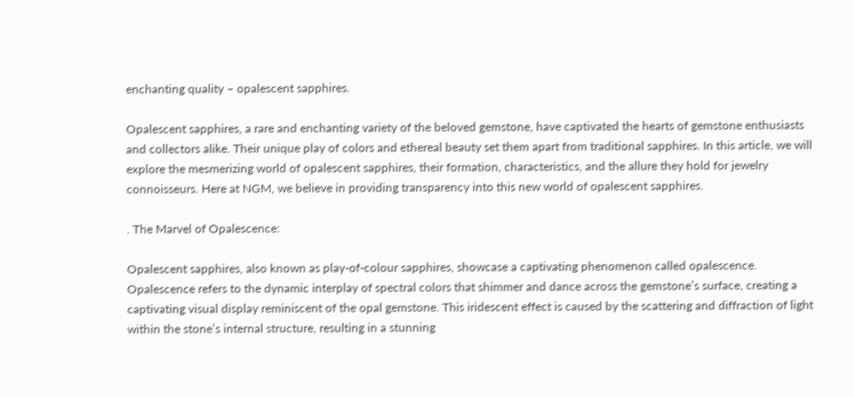enchanting quality – opalescent sapphires.

Opalescent sapphires, a rare and enchanting variety of the beloved gemstone, have captivated the hearts of gemstone enthusiasts and collectors alike. Their unique play of colors and ethereal beauty set them apart from traditional sapphires. In this article, we will explore the mesmerizing world of opalescent sapphires, their formation, characteristics, and the allure they hold for jewelry connoisseurs. Here at NGM, we believe in providing transparency into this new world of opalescent sapphires.

. The Marvel of Opalescence:

Opalescent sapphires, also known as play-of-colour sapphires, showcase a captivating phenomenon called opalescence. Opalescence refers to the dynamic interplay of spectral colors that shimmer and dance across the gemstone’s surface, creating a captivating visual display reminiscent of the opal gemstone. This iridescent effect is caused by the scattering and diffraction of light within the stone’s internal structure, resulting in a stunning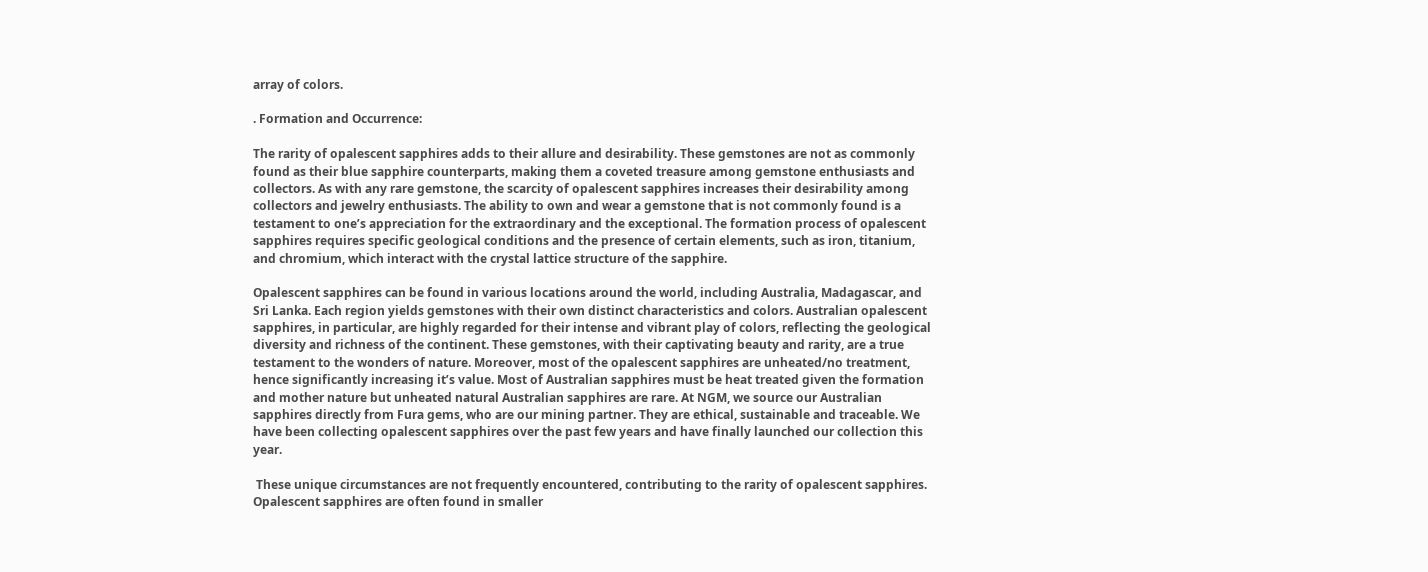array of colors.

. Formation and Occurrence:

The rarity of opalescent sapphires adds to their allure and desirability. These gemstones are not as commonly found as their blue sapphire counterparts, making them a coveted treasure among gemstone enthusiasts and collectors. As with any rare gemstone, the scarcity of opalescent sapphires increases their desirability among collectors and jewelry enthusiasts. The ability to own and wear a gemstone that is not commonly found is a testament to one’s appreciation for the extraordinary and the exceptional. The formation process of opalescent sapphires requires specific geological conditions and the presence of certain elements, such as iron, titanium, and chromium, which interact with the crystal lattice structure of the sapphire.

Opalescent sapphires can be found in various locations around the world, including Australia, Madagascar, and Sri Lanka. Each region yields gemstones with their own distinct characteristics and colors. Australian opalescent sapphires, in particular, are highly regarded for their intense and vibrant play of colors, reflecting the geological diversity and richness of the continent. These gemstones, with their captivating beauty and rarity, are a true testament to the wonders of nature. Moreover, most of the opalescent sapphires are unheated/no treatment, hence significantly increasing it’s value. Most of Australian sapphires must be heat treated given the formation and mother nature but unheated natural Australian sapphires are rare. At NGM, we source our Australian sapphires directly from Fura gems, who are our mining partner. They are ethical, sustainable and traceable. We have been collecting opalescent sapphires over the past few years and have finally launched our collection this year.

 These unique circumstances are not frequently encountered, contributing to the rarity of opalescent sapphires. Opalescent sapphires are often found in smaller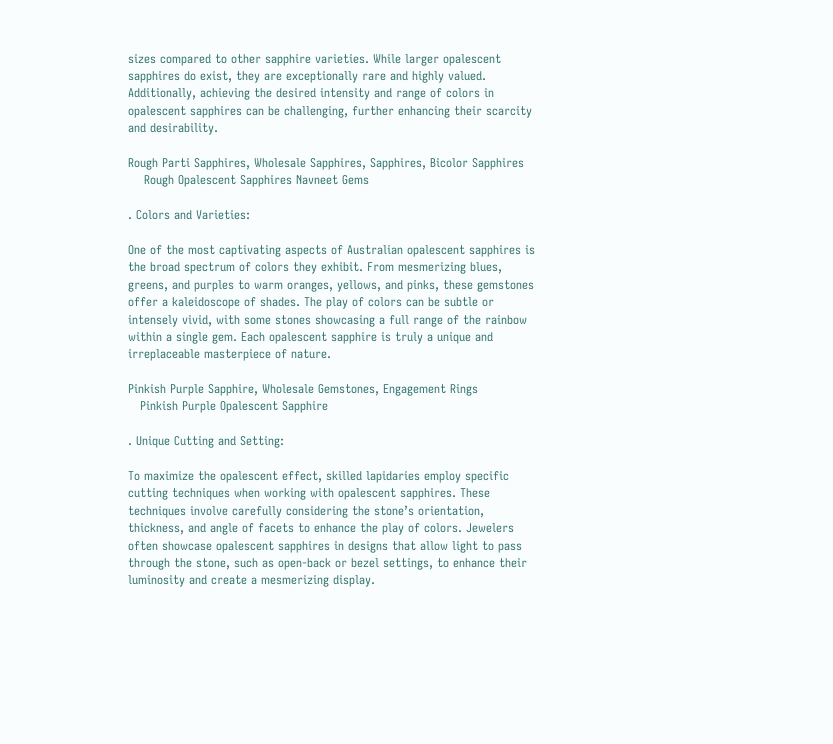sizes compared to other sapphire varieties. While larger opalescent sapphires do exist, they are exceptionally rare and highly valued. Additionally, achieving the desired intensity and range of colors in opalescent sapphires can be challenging, further enhancing their scarcity and desirability.

Rough Parti Sapphires, Wholesale Sapphires, Sapphires, Bicolor Sapphires
    Rough Opalescent Sapphires Navneet Gems

. Colors and Varieties:

One of the most captivating aspects of Australian opalescent sapphires is the broad spectrum of colors they exhibit. From mesmerizing blues, greens, and purples to warm oranges, yellows, and pinks, these gemstones offer a kaleidoscope of shades. The play of colors can be subtle or intensely vivid, with some stones showcasing a full range of the rainbow within a single gem. Each opalescent sapphire is truly a unique and irreplaceable masterpiece of nature.

Pinkish Purple Sapphire, Wholesale Gemstones, Engagement Rings
   Pinkish Purple Opalescent Sapphire

. Unique Cutting and Setting:

To maximize the opalescent effect, skilled lapidaries employ specific cutting techniques when working with opalescent sapphires. These techniques involve carefully considering the stone’s orientation, thickness, and angle of facets to enhance the play of colors. Jewelers often showcase opalescent sapphires in designs that allow light to pass through the stone, such as open-back or bezel settings, to enhance their luminosity and create a mesmerizing display.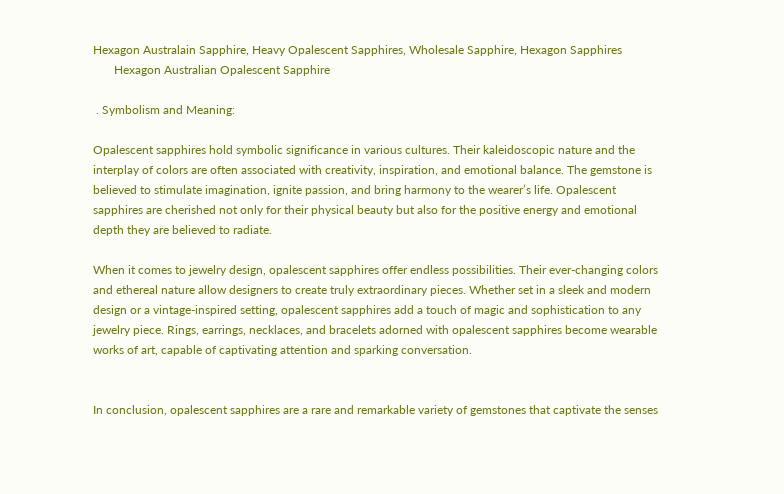Hexagon Australain Sapphire, Heavy Opalescent Sapphires, Wholesale Sapphire, Hexagon Sapphires
       Hexagon Australian Opalescent Sapphire

 . Symbolism and Meaning:

Opalescent sapphires hold symbolic significance in various cultures. Their kaleidoscopic nature and the interplay of colors are often associated with creativity, inspiration, and emotional balance. The gemstone is believed to stimulate imagination, ignite passion, and bring harmony to the wearer’s life. Opalescent sapphires are cherished not only for their physical beauty but also for the positive energy and emotional depth they are believed to radiate.

When it comes to jewelry design, opalescent sapphires offer endless possibilities. Their ever-changing colors and ethereal nature allow designers to create truly extraordinary pieces. Whether set in a sleek and modern design or a vintage-inspired setting, opalescent sapphires add a touch of magic and sophistication to any jewelry piece. Rings, earrings, necklaces, and bracelets adorned with opalescent sapphires become wearable works of art, capable of captivating attention and sparking conversation.


In conclusion, opalescent sapphires are a rare and remarkable variety of gemstones that captivate the senses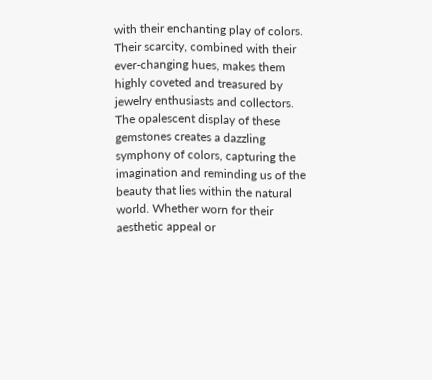with their enchanting play of colors. Their scarcity, combined with their ever-changing hues, makes them highly coveted and treasured by jewelry enthusiasts and collectors. The opalescent display of these gemstones creates a dazzling symphony of colors, capturing the imagination and reminding us of the beauty that lies within the natural world. Whether worn for their aesthetic appeal or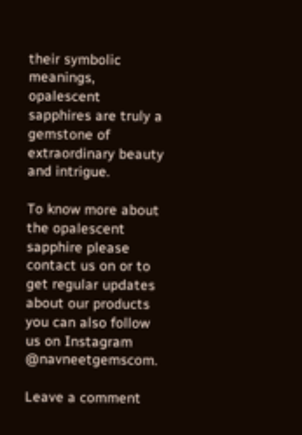their symbolic meanings, opalescent sapphires are truly a gemstone of extraordinary beauty and intrigue.

To know more about the opalescent sapphire please contact us on or to get regular updates about our products you can also follow us on Instagram @navneetgemscom.

Leave a comment